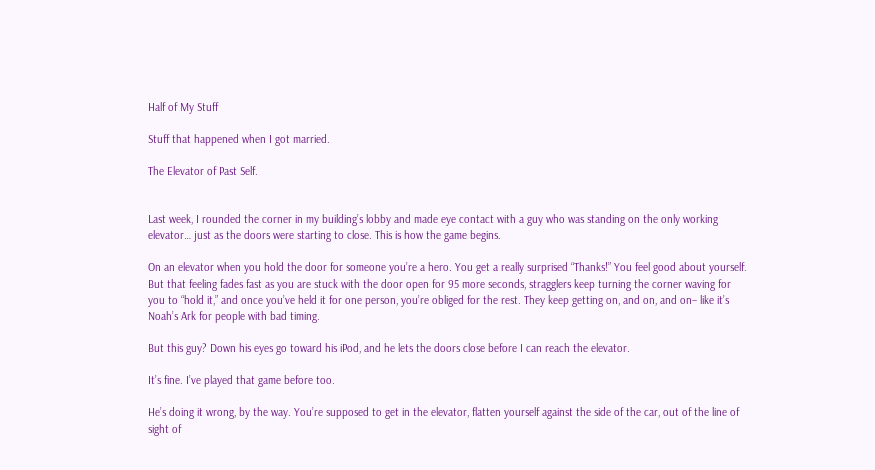Half of My Stuff

Stuff that happened when I got married.

The Elevator of Past Self.


Last week, I rounded the corner in my building’s lobby and made eye contact with a guy who was standing on the only working elevator… just as the doors were starting to close. This is how the game begins.

On an elevator when you hold the door for someone you’re a hero. You get a really surprised “Thanks!” You feel good about yourself. But that feeling fades fast as you are stuck with the door open for 95 more seconds, stragglers keep turning the corner waving for you to “hold it,” and once you’ve held it for one person, you’re obliged for the rest. They keep getting on, and on, and on– like it’s Noah’s Ark for people with bad timing.

But this guy? Down his eyes go toward his iPod, and he lets the doors close before I can reach the elevator.

It’s fine. I’ve played that game before too.

He’s doing it wrong, by the way. You’re supposed to get in the elevator, flatten yourself against the side of the car, out of the line of sight of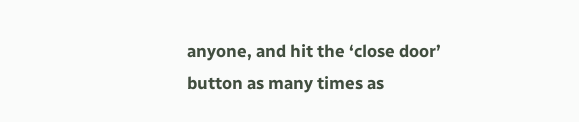anyone, and hit the ‘close door’ button as many times as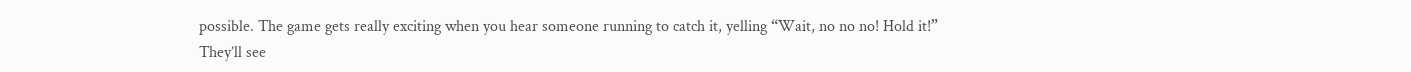possible. The game gets really exciting when you hear someone running to catch it, yelling “Wait, no no no! Hold it!” They’ll see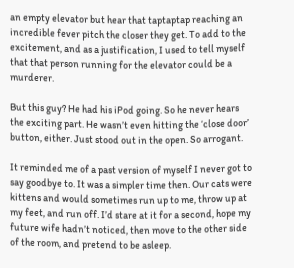an empty elevator but hear that taptaptap reaching an incredible fever pitch the closer they get. To add to the excitement, and as a justification, I used to tell myself that that person running for the elevator could be a murderer.

But this guy? He had his iPod going. So he never hears the exciting part. He wasn’t even hitting the ‘close door’ button, either. Just stood out in the open. So arrogant.

It reminded me of a past version of myself I never got to say goodbye to. It was a simpler time then. Our cats were kittens and would sometimes run up to me, throw up at my feet, and run off. I’d stare at it for a second, hope my future wife hadn’t noticed, then move to the other side of the room, and pretend to be asleep.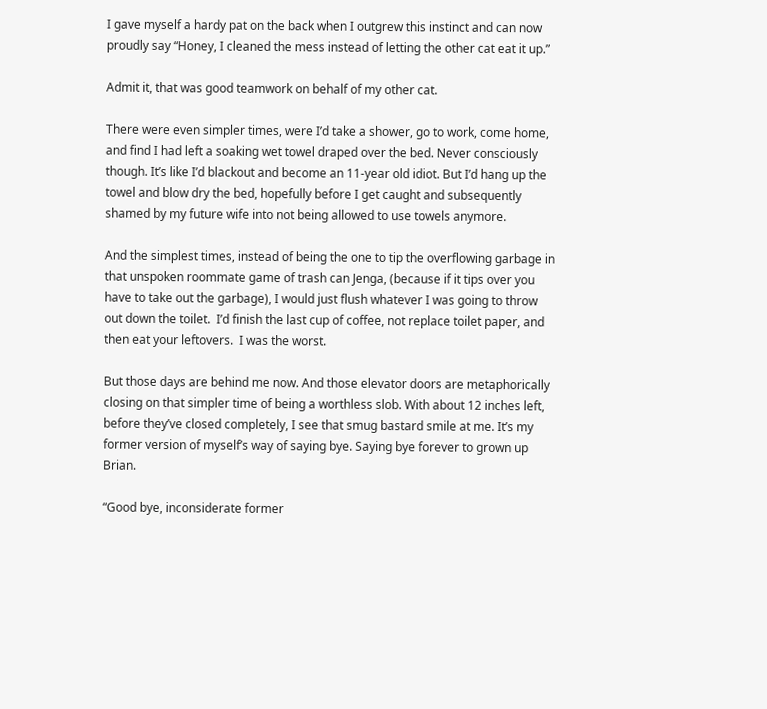I gave myself a hardy pat on the back when I outgrew this instinct and can now proudly say “Honey, I cleaned the mess instead of letting the other cat eat it up.”

Admit it, that was good teamwork on behalf of my other cat.

There were even simpler times, were I’d take a shower, go to work, come home, and find I had left a soaking wet towel draped over the bed. Never consciously though. It’s like I’d blackout and become an 11-year old idiot. But I’d hang up the towel and blow dry the bed, hopefully before I get caught and subsequently shamed by my future wife into not being allowed to use towels anymore.

And the simplest times, instead of being the one to tip the overflowing garbage in that unspoken roommate game of trash can Jenga, (because if it tips over you have to take out the garbage), I would just flush whatever I was going to throw out down the toilet.  I’d finish the last cup of coffee, not replace toilet paper, and then eat your leftovers.  I was the worst.

But those days are behind me now. And those elevator doors are metaphorically closing on that simpler time of being a worthless slob. With about 12 inches left, before they’ve closed completely, I see that smug bastard smile at me. It’s my former version of myself’s way of saying bye. Saying bye forever to grown up Brian.

“Good bye, inconsiderate former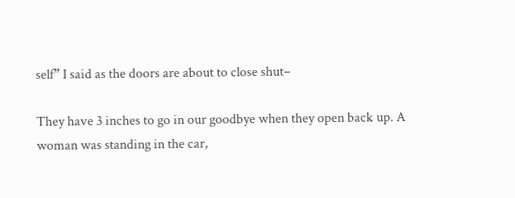self” I said as the doors are about to close shut–

They have 3 inches to go in our goodbye when they open back up. A woman was standing in the car,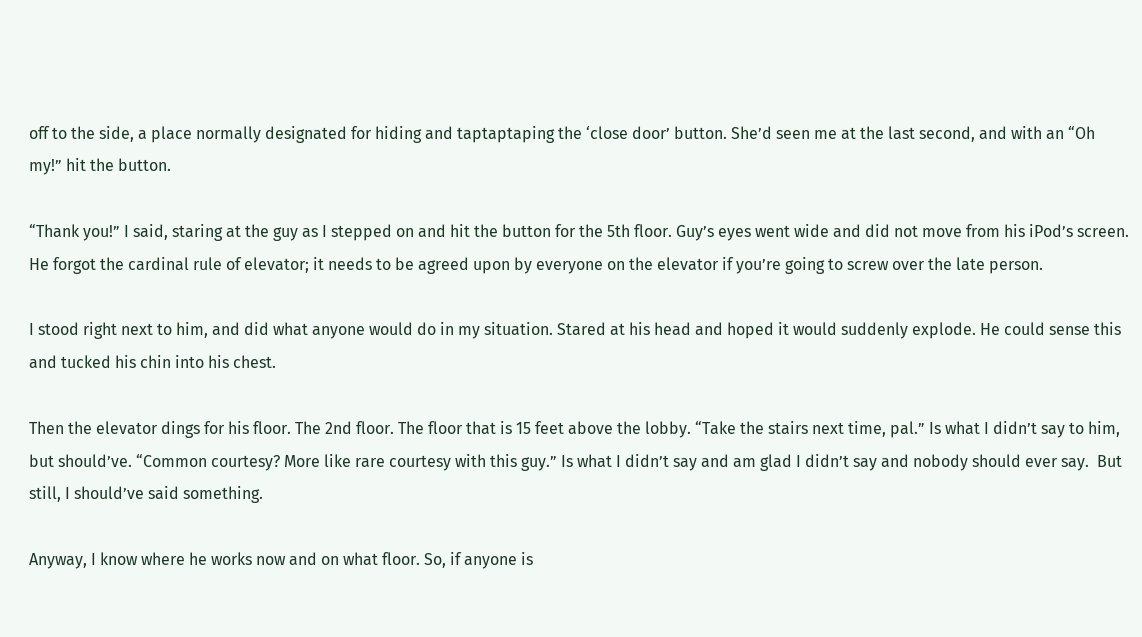off to the side, a place normally designated for hiding and taptaptaping the ‘close door’ button. She’d seen me at the last second, and with an “Oh my!” hit the button.

“Thank you!” I said, staring at the guy as I stepped on and hit the button for the 5th floor. Guy’s eyes went wide and did not move from his iPod’s screen. He forgot the cardinal rule of elevator; it needs to be agreed upon by everyone on the elevator if you’re going to screw over the late person.

I stood right next to him, and did what anyone would do in my situation. Stared at his head and hoped it would suddenly explode. He could sense this and tucked his chin into his chest.

Then the elevator dings for his floor. The 2nd floor. The floor that is 15 feet above the lobby. “Take the stairs next time, pal.” Is what I didn’t say to him, but should’ve. “Common courtesy? More like rare courtesy with this guy.” Is what I didn’t say and am glad I didn’t say and nobody should ever say.  But still, I should’ve said something.

Anyway, I know where he works now and on what floor. So, if anyone is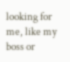looking for me, like my boss or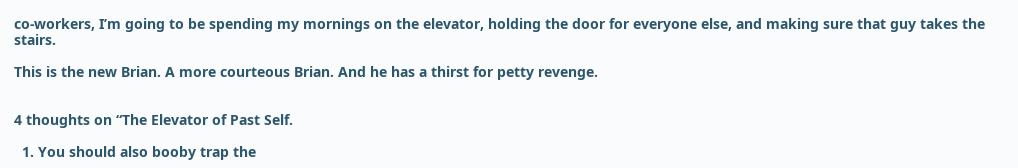co-workers, I’m going to be spending my mornings on the elevator, holding the door for everyone else, and making sure that guy takes the stairs.

This is the new Brian. A more courteous Brian. And he has a thirst for petty revenge.


4 thoughts on “The Elevator of Past Self.

  1. You should also booby trap the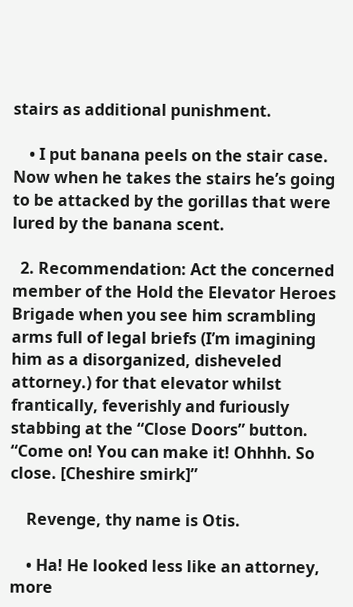stairs as additional punishment.

    • I put banana peels on the stair case. Now when he takes the stairs he’s going to be attacked by the gorillas that were lured by the banana scent.

  2. Recommendation: Act the concerned member of the Hold the Elevator Heroes Brigade when you see him scrambling arms full of legal briefs (I’m imagining him as a disorganized, disheveled attorney.) for that elevator whilst frantically, feverishly and furiously stabbing at the “Close Doors” button. “Come on! You can make it! Ohhhh. So close. [Cheshire smirk]”

    Revenge, thy name is Otis.

    • Ha! He looked less like an attorney, more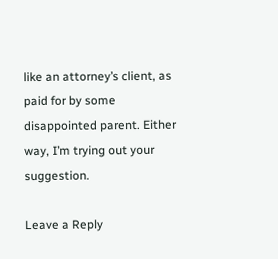like an attorney’s client, as paid for by some disappointed parent. Either way, I’m trying out your suggestion.

Leave a Reply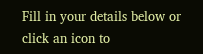Fill in your details below or click an icon to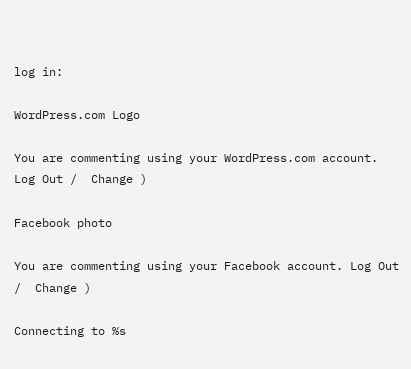log in:

WordPress.com Logo

You are commenting using your WordPress.com account. Log Out /  Change )

Facebook photo

You are commenting using your Facebook account. Log Out /  Change )

Connecting to %s